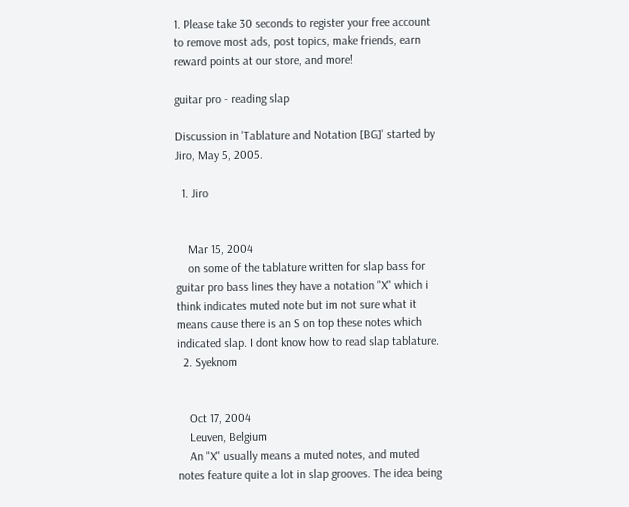1. Please take 30 seconds to register your free account to remove most ads, post topics, make friends, earn reward points at our store, and more!

guitar pro - reading slap

Discussion in 'Tablature and Notation [BG]' started by Jiro, May 5, 2005.

  1. Jiro


    Mar 15, 2004
    on some of the tablature written for slap bass for guitar pro bass lines they have a notation "X" which i think indicates muted note but im not sure what it means cause there is an S on top these notes which indicated slap. I dont know how to read slap tablature.
  2. Syeknom


    Oct 17, 2004
    Leuven, Belgium
    An "X" usually means a muted notes, and muted notes feature quite a lot in slap grooves. The idea being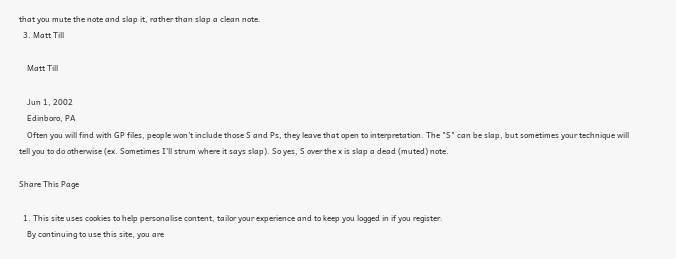that you mute the note and slap it, rather than slap a clean note.
  3. Matt Till

    Matt Till

    Jun 1, 2002
    Edinboro, PA
    Often you will find with GP files, people won't include those S and Ps, they leave that open to interpretation. The "S" can be slap, but sometimes your technique will tell you to do otherwise (ex. Sometimes I'll strum where it says slap). So yes, S over the x is slap a dead (muted) note.

Share This Page

  1. This site uses cookies to help personalise content, tailor your experience and to keep you logged in if you register.
    By continuing to use this site, you are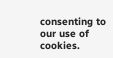consenting to our use of cookies.